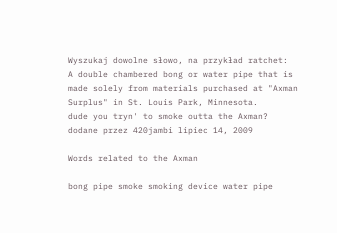Wyszukaj dowolne słowo, na przykład ratchet:
A double chambered bong or water pipe that is made solely from materials purchased at "Axman Surplus" in St. Louis Park, Minnesota.
dude you tryn' to smoke outta the Axman?
dodane przez 420jambi lipiec 14, 2009

Words related to the Axman

bong pipe smoke smoking device water pipe